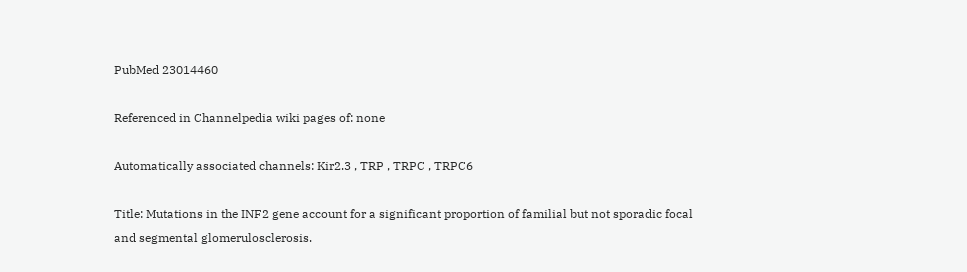PubMed 23014460

Referenced in Channelpedia wiki pages of: none

Automatically associated channels: Kir2.3 , TRP , TRPC , TRPC6

Title: Mutations in the INF2 gene account for a significant proportion of familial but not sporadic focal and segmental glomerulosclerosis.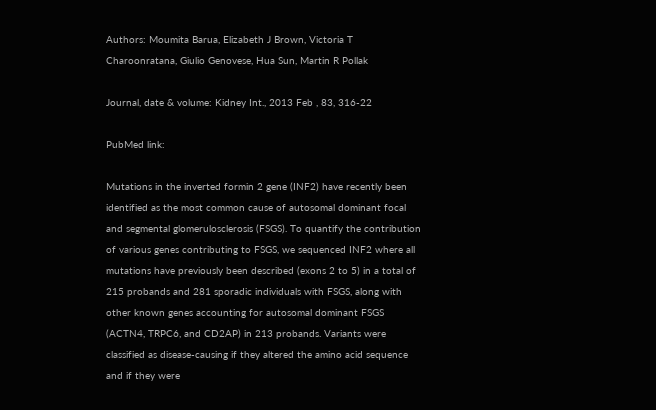Authors: Moumita Barua, Elizabeth J Brown, Victoria T Charoonratana, Giulio Genovese, Hua Sun, Martin R Pollak

Journal, date & volume: Kidney Int., 2013 Feb , 83, 316-22

PubMed link:

Mutations in the inverted formin 2 gene (INF2) have recently been identified as the most common cause of autosomal dominant focal and segmental glomerulosclerosis (FSGS). To quantify the contribution of various genes contributing to FSGS, we sequenced INF2 where all mutations have previously been described (exons 2 to 5) in a total of 215 probands and 281 sporadic individuals with FSGS, along with other known genes accounting for autosomal dominant FSGS (ACTN4, TRPC6, and CD2AP) in 213 probands. Variants were classified as disease-causing if they altered the amino acid sequence and if they were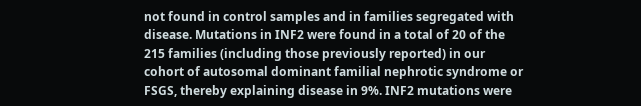not found in control samples and in families segregated with disease. Mutations in INF2 were found in a total of 20 of the 215 families (including those previously reported) in our cohort of autosomal dominant familial nephrotic syndrome or FSGS, thereby explaining disease in 9%. INF2 mutations were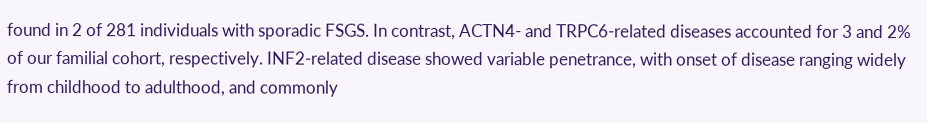found in 2 of 281 individuals with sporadic FSGS. In contrast, ACTN4- and TRPC6-related diseases accounted for 3 and 2% of our familial cohort, respectively. INF2-related disease showed variable penetrance, with onset of disease ranging widely from childhood to adulthood, and commonly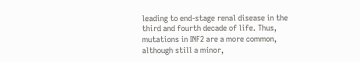leading to end-stage renal disease in the third and fourth decade of life. Thus, mutations in INF2 are a more common, although still a minor,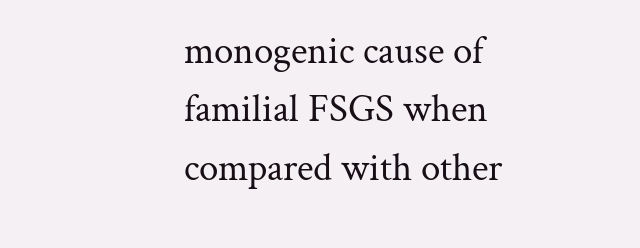monogenic cause of familial FSGS when compared with other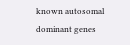known autosomal dominant genes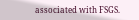associated with FSGS.